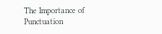The Importance of Punctuation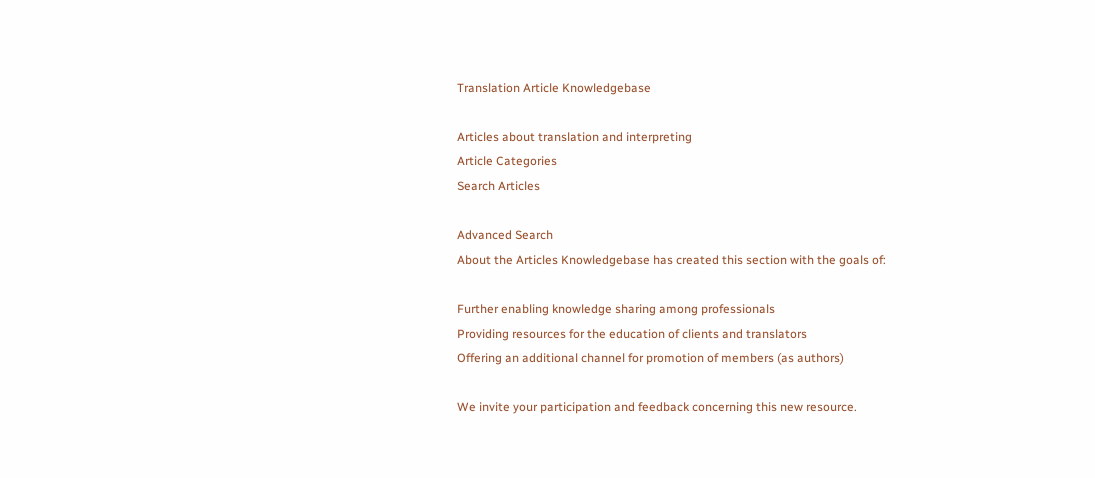Translation Article Knowledgebase

Articles about translation and interpreting
Article Categories
Search Articles

Advanced Search
About the Articles Knowledgebase has created this section with the goals of:

Further enabling knowledge sharing among professionals
Providing resources for the education of clients and translators
Offering an additional channel for promotion of members (as authors)

We invite your participation and feedback concerning this new resource.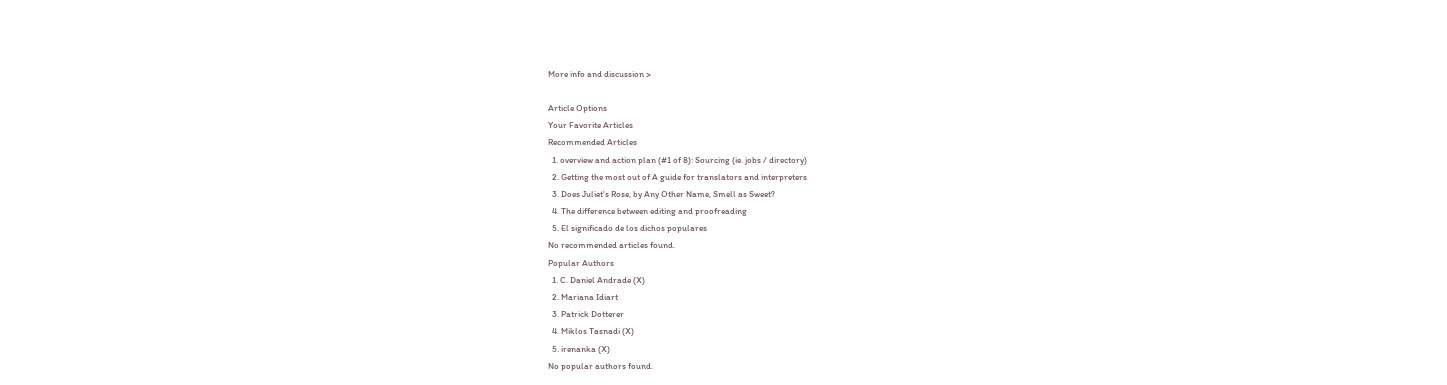More info and discussion >

Article Options
Your Favorite Articles
Recommended Articles
  1. overview and action plan (#1 of 8): Sourcing (ie. jobs / directory)
  2. Getting the most out of A guide for translators and interpreters
  3. Does Juliet's Rose, by Any Other Name, Smell as Sweet?
  4. The difference between editing and proofreading
  5. El significado de los dichos populares
No recommended articles found.
Popular Authors
  1. C. Daniel Andrade (X)
  2. Mariana Idiart
  3. Patrick Dotterer
  4. Miklos Tasnadi (X)
  5. irenanka (X)
No popular authors found.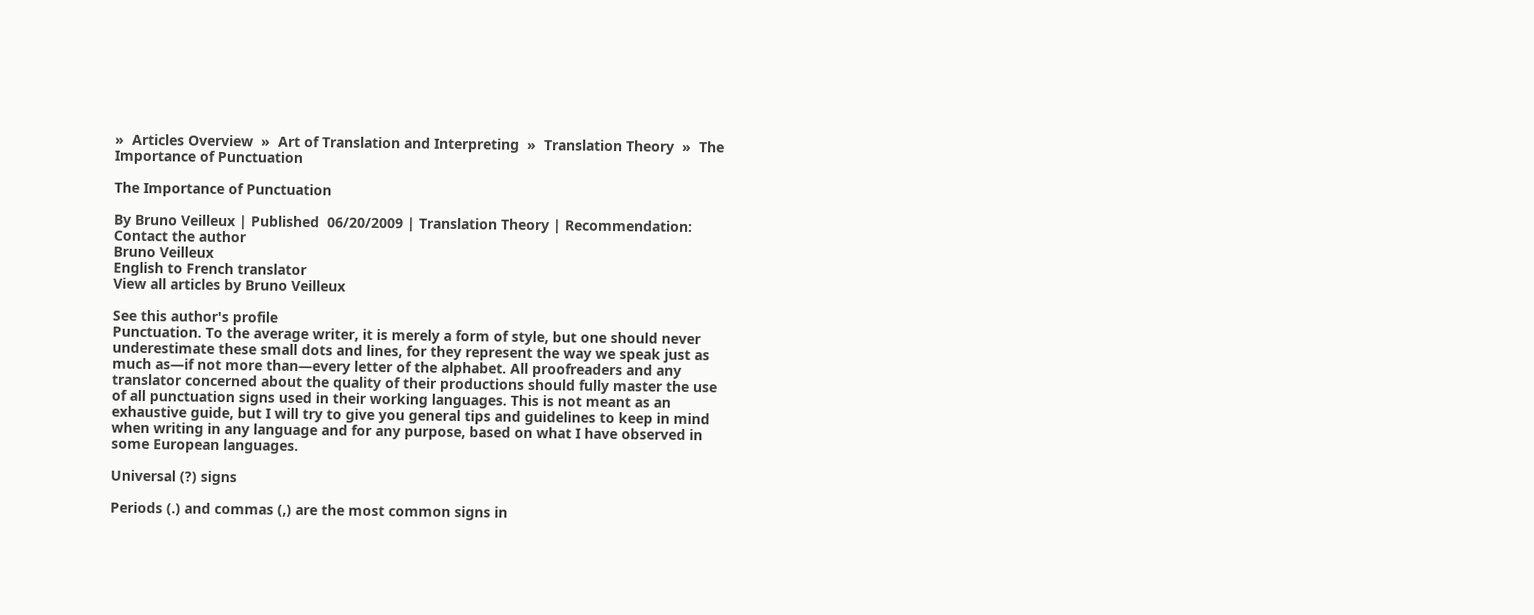»  Articles Overview  »  Art of Translation and Interpreting  »  Translation Theory  »  The Importance of Punctuation

The Importance of Punctuation

By Bruno Veilleux | Published  06/20/2009 | Translation Theory | Recommendation:
Contact the author
Bruno Veilleux
English to French translator
View all articles by Bruno Veilleux

See this author's profile
Punctuation. To the average writer, it is merely a form of style, but one should never underestimate these small dots and lines, for they represent the way we speak just as much as—if not more than—every letter of the alphabet. All proofreaders and any translator concerned about the quality of their productions should fully master the use of all punctuation signs used in their working languages. This is not meant as an exhaustive guide, but I will try to give you general tips and guidelines to keep in mind when writing in any language and for any purpose, based on what I have observed in some European languages.

Universal (?) signs

Periods (.) and commas (,) are the most common signs in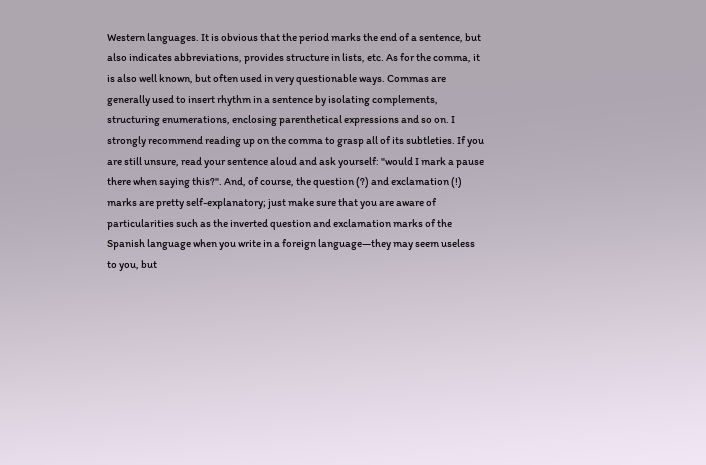Western languages. It is obvious that the period marks the end of a sentence, but also indicates abbreviations, provides structure in lists, etc. As for the comma, it is also well known, but often used in very questionable ways. Commas are generally used to insert rhythm in a sentence by isolating complements, structuring enumerations, enclosing parenthetical expressions and so on. I strongly recommend reading up on the comma to grasp all of its subtleties. If you are still unsure, read your sentence aloud and ask yourself: "would I mark a pause there when saying this?". And, of course, the question (?) and exclamation (!) marks are pretty self-explanatory; just make sure that you are aware of particularities such as the inverted question and exclamation marks of the Spanish language when you write in a foreign language—they may seem useless to you, but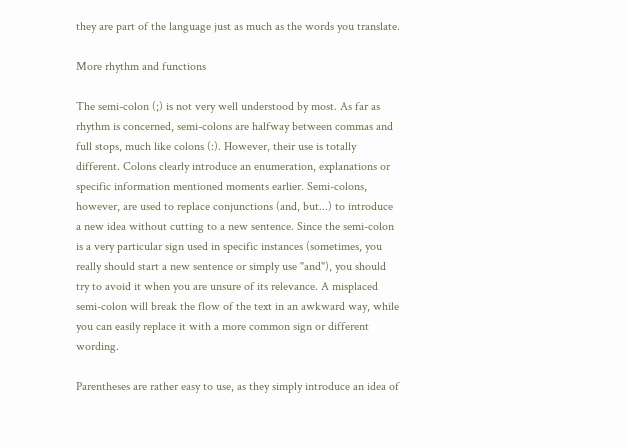they are part of the language just as much as the words you translate.

More rhythm and functions

The semi-colon (;) is not very well understood by most. As far as rhythm is concerned, semi-colons are halfway between commas and full stops, much like colons (:). However, their use is totally different. Colons clearly introduce an enumeration, explanations or specific information mentioned moments earlier. Semi-colons, however, are used to replace conjunctions (and, but...) to introduce a new idea without cutting to a new sentence. Since the semi-colon is a very particular sign used in specific instances (sometimes, you really should start a new sentence or simply use "and"), you should try to avoid it when you are unsure of its relevance. A misplaced semi-colon will break the flow of the text in an awkward way, while you can easily replace it with a more common sign or different wording.

Parentheses are rather easy to use, as they simply introduce an idea of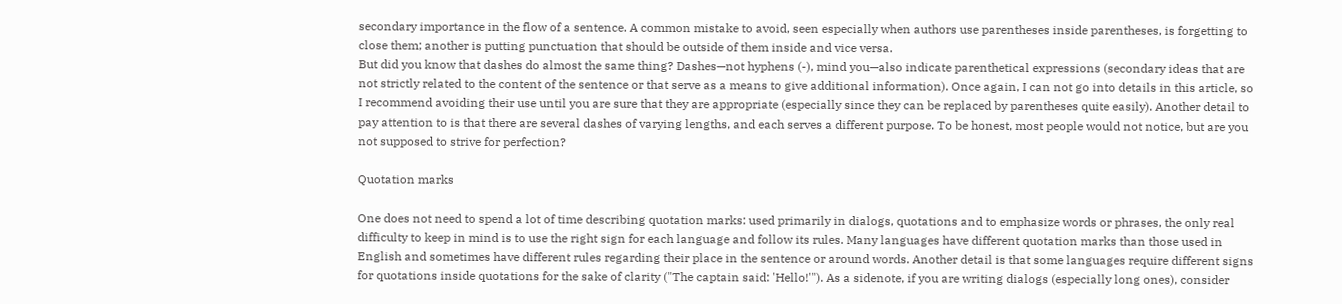secondary importance in the flow of a sentence. A common mistake to avoid, seen especially when authors use parentheses inside parentheses, is forgetting to close them; another is putting punctuation that should be outside of them inside and vice versa.
But did you know that dashes do almost the same thing? Dashes—not hyphens (-), mind you—also indicate parenthetical expressions (secondary ideas that are not strictly related to the content of the sentence or that serve as a means to give additional information). Once again, I can not go into details in this article, so I recommend avoiding their use until you are sure that they are appropriate (especially since they can be replaced by parentheses quite easily). Another detail to pay attention to is that there are several dashes of varying lengths, and each serves a different purpose. To be honest, most people would not notice, but are you not supposed to strive for perfection?

Quotation marks

One does not need to spend a lot of time describing quotation marks: used primarily in dialogs, quotations and to emphasize words or phrases, the only real difficulty to keep in mind is to use the right sign for each language and follow its rules. Many languages have different quotation marks than those used in English and sometimes have different rules regarding their place in the sentence or around words. Another detail is that some languages require different signs for quotations inside quotations for the sake of clarity ("The captain said: 'Hello!'"). As a sidenote, if you are writing dialogs (especially long ones), consider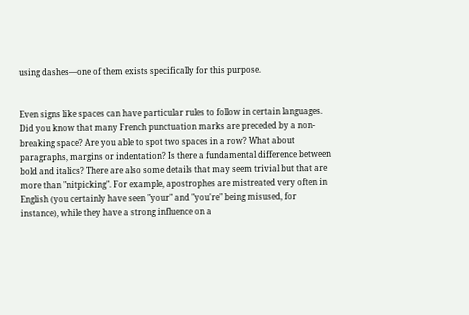using dashes—one of them exists specifically for this purpose.


Even signs like spaces can have particular rules to follow in certain languages. Did you know that many French punctuation marks are preceded by a non-breaking space? Are you able to spot two spaces in a row? What about paragraphs, margins or indentation? Is there a fundamental difference between bold and italics? There are also some details that may seem trivial but that are more than "nitpicking". For example, apostrophes are mistreated very often in English (you certainly have seen "your" and "you're" being misused, for instance), while they have a strong influence on a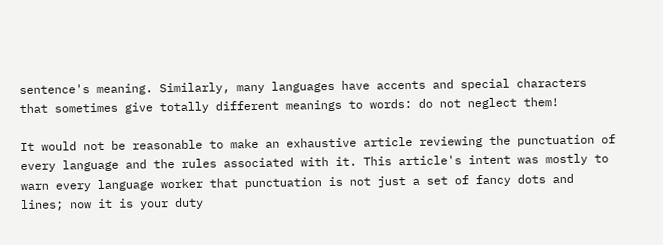sentence's meaning. Similarly, many languages have accents and special characters that sometimes give totally different meanings to words: do not neglect them!

It would not be reasonable to make an exhaustive article reviewing the punctuation of every language and the rules associated with it. This article's intent was mostly to warn every language worker that punctuation is not just a set of fancy dots and lines; now it is your duty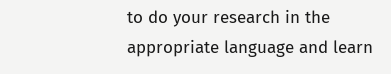to do your research in the appropriate language and learn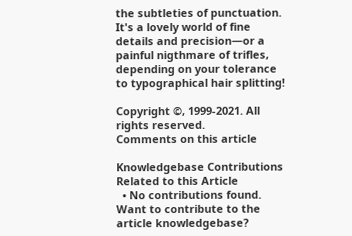the subtleties of punctuation. It's a lovely world of fine details and precision—or a painful nigthmare of trifles, depending on your tolerance to typographical hair splitting!

Copyright ©, 1999-2021. All rights reserved.
Comments on this article

Knowledgebase Contributions Related to this Article
  • No contributions found.
Want to contribute to the article knowledgebase?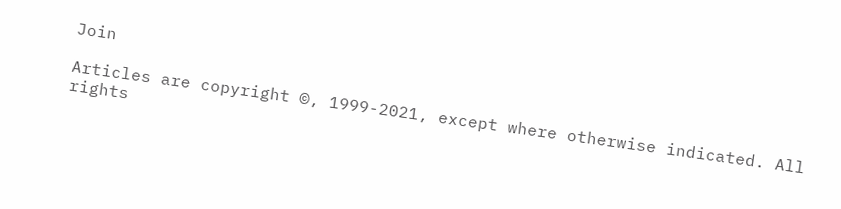Join

Articles are copyright ©, 1999-2021, except where otherwise indicated. All rights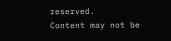reserved.
Content may not be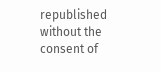republished without the consent of